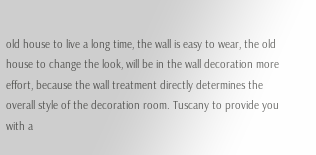old house to live a long time, the wall is easy to wear, the old house to change the look, will be in the wall decoration more effort, because the wall treatment directly determines the overall style of the decoration room. Tuscany to provide you with a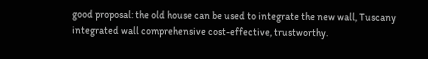good proposal: the old house can be used to integrate the new wall, Tuscany integrated wall comprehensive cost-effective, trustworthy.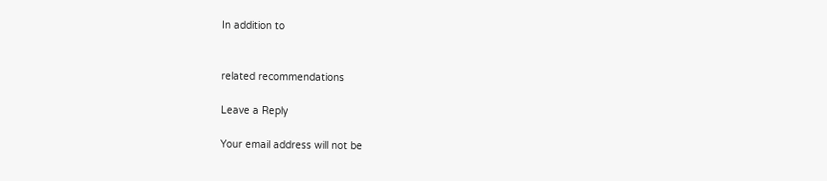In addition to


related recommendations

Leave a Reply

Your email address will not be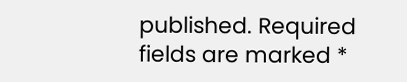published. Required fields are marked *